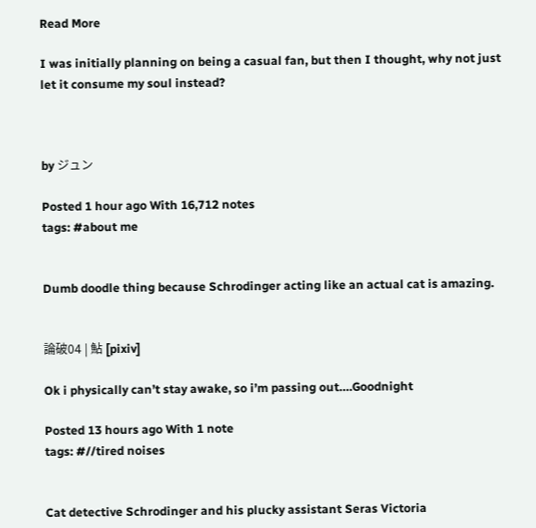Read More

I was initially planning on being a casual fan, but then I thought, why not just let it consume my soul instead?



by ジュン

Posted 1 hour ago With 16,712 notes
tags: #about me


Dumb doodle thing because Schrodinger acting like an actual cat is amazing.


論破04 | 鮎 [pixiv]

Ok i physically can’t stay awake, so i’m passing out….Goodnight

Posted 13 hours ago With 1 note
tags: #//tired noises


Cat detective Schrodinger and his plucky assistant Seras Victoria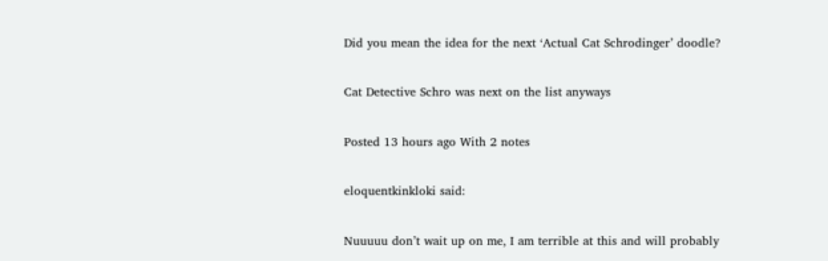Did you mean the idea for the next ‘Actual Cat Schrodinger’ doodle?

Cat Detective Schro was next on the list anyways

Posted 13 hours ago With 2 notes

eloquentkinkloki said:

Nuuuuu don’t wait up on me, I am terrible at this and will probably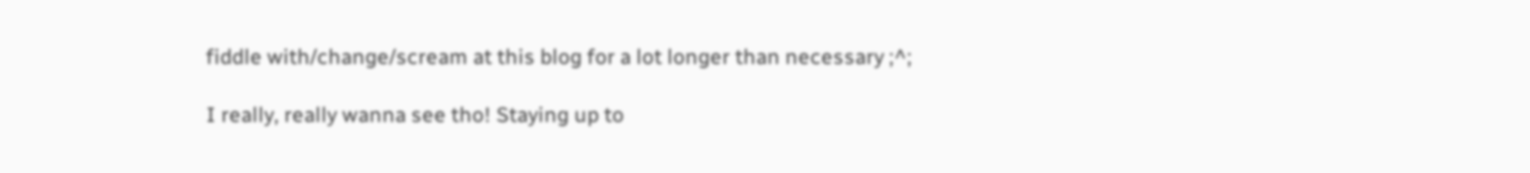fiddle with/change/scream at this blog for a lot longer than necessary ;^;

I really, really wanna see tho! Staying up to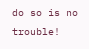do so is no trouble!